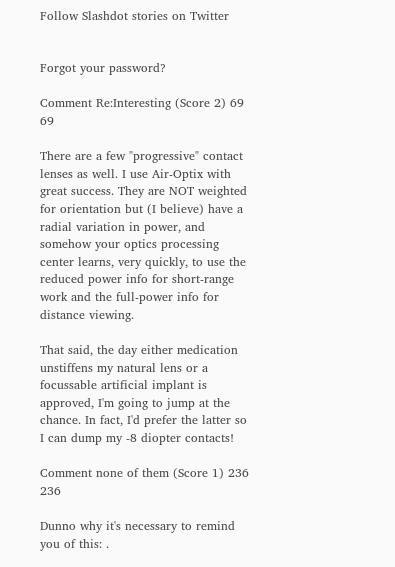Follow Slashdot stories on Twitter


Forgot your password?

Comment Re:Interesting (Score 2) 69 69

There are a few "progressive" contact lenses as well. I use Air-Optix with great success. They are NOT weighted for orientation but (I believe) have a radial variation in power, and somehow your optics processing center learns, very quickly, to use the reduced power info for short-range work and the full-power info for distance viewing.

That said, the day either medication unstiffens my natural lens or a focussable artificial implant is approved, I'm going to jump at the chance. In fact, I'd prefer the latter so I can dump my -8 diopter contacts!

Comment none of them (Score 1) 236 236

Dunno why it's necessary to remind you of this: .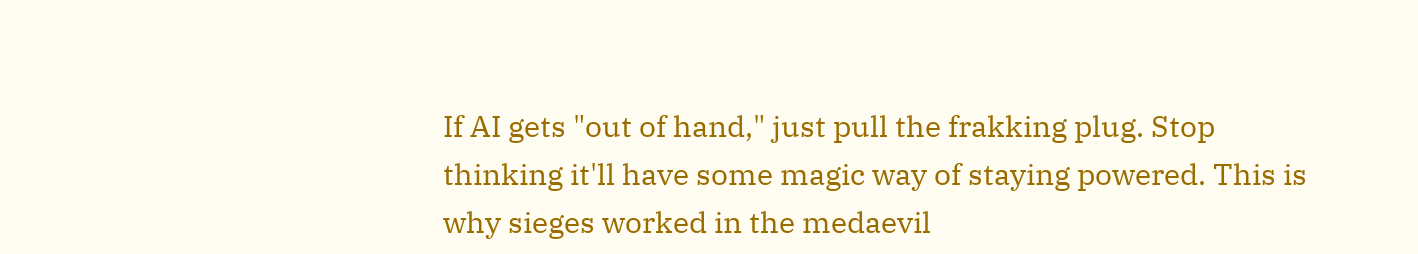If AI gets "out of hand," just pull the frakking plug. Stop thinking it'll have some magic way of staying powered. This is why sieges worked in the medaevil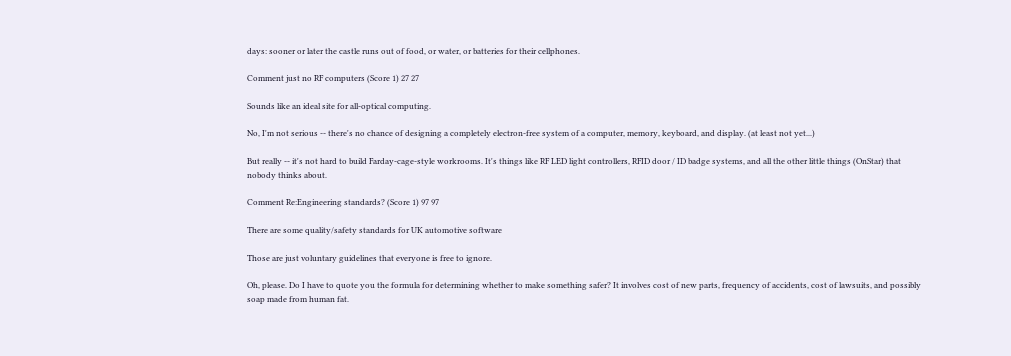days: sooner or later the castle runs out of food, or water, or batteries for their cellphones.

Comment just no RF computers (Score 1) 27 27

Sounds like an ideal site for all-optical computing.

No, I'm not serious -- there's no chance of designing a completely electron-free system of a computer, memory, keyboard, and display. (at least not yet...)

But really -- it's not hard to build Farday-cage-style workrooms. It's things like RF LED light controllers, RFID door / ID badge systems, and all the other little things (OnStar) that nobody thinks about.

Comment Re:Engineering standards? (Score 1) 97 97

There are some quality/safety standards for UK automotive software

Those are just voluntary guidelines that everyone is free to ignore.

Oh, please. Do I have to quote you the formula for determining whether to make something safer? It involves cost of new parts, frequency of accidents, cost of lawsuits, and possibly soap made from human fat.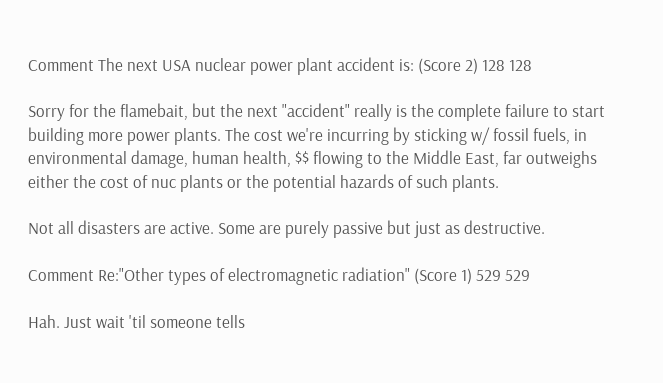Comment The next USA nuclear power plant accident is: (Score 2) 128 128

Sorry for the flamebait, but the next "accident" really is the complete failure to start building more power plants. The cost we're incurring by sticking w/ fossil fuels, in environmental damage, human health, $$ flowing to the Middle East, far outweighs either the cost of nuc plants or the potential hazards of such plants.

Not all disasters are active. Some are purely passive but just as destructive.

Comment Re:"Other types of electromagnetic radiation" (Score 1) 529 529

Hah. Just wait 'til someone tells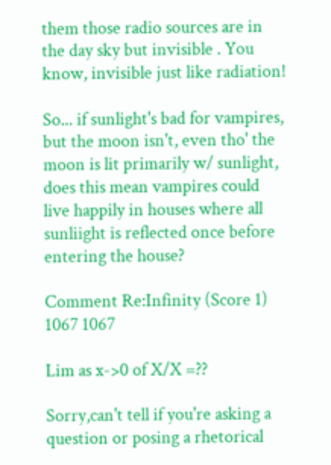them those radio sources are in the day sky but invisible . You know, invisible just like radiation!

So... if sunlight's bad for vampires, but the moon isn't, even tho' the moon is lit primarily w/ sunlight, does this mean vampires could live happily in houses where all sunliight is reflected once before entering the house?

Comment Re:Infinity (Score 1) 1067 1067

Lim as x->0 of X/X =??

Sorry,can't tell if you're asking a question or posing a rhetorical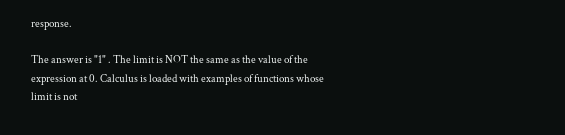response.

The answer is "1" . The limit is NOT the same as the value of the expression at 0. Calculus is loaded with examples of functions whose limit is not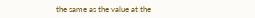the same as the value at the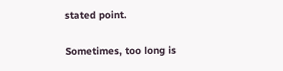stated point.

Sometimes, too long is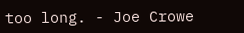too long. - Joe Crowe